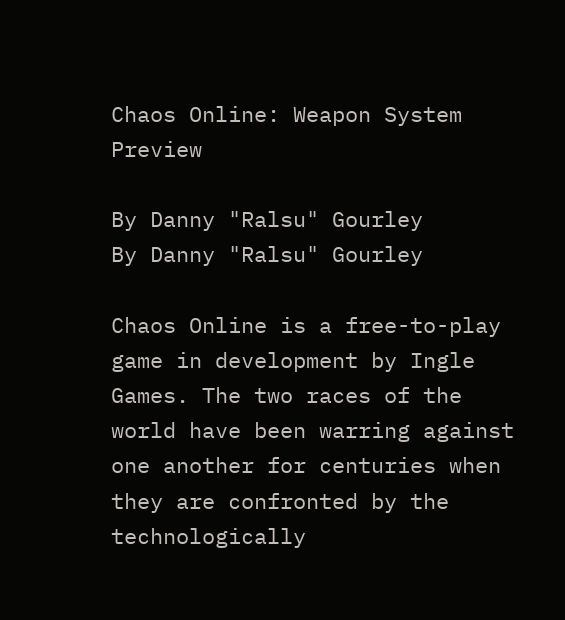Chaos Online: Weapon System Preview

By Danny "Ralsu" Gourley
By Danny "Ralsu" Gourley

Chaos Online is a free-to-play game in development by Ingle Games. The two races of the world have been warring against one another for centuries when they are confronted by the technologically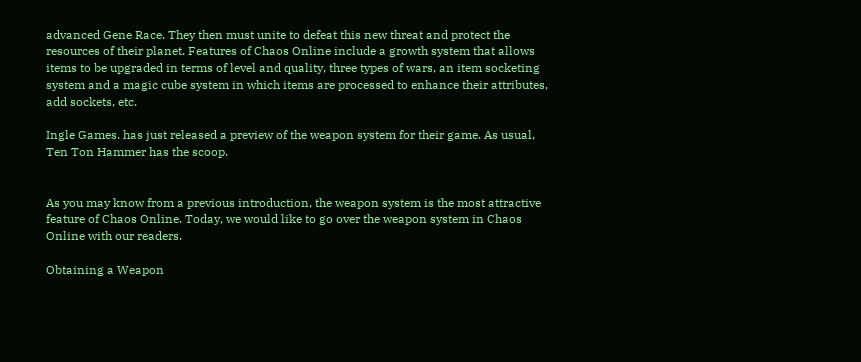advanced Gene Race. They then must unite to defeat this new threat and protect the resources of their planet. Features of Chaos Online include a growth system that allows items to be upgraded in terms of level and quality, three types of wars, an item socketing system and a magic cube system in which items are processed to enhance their attributes, add sockets, etc.

Ingle Games. has just released a preview of the weapon system for their game. As usual, Ten Ton Hammer has the scoop.


As you may know from a previous introduction, the weapon system is the most attractive feature of Chaos Online. Today, we would like to go over the weapon system in Chaos Online with our readers.

Obtaining a Weapon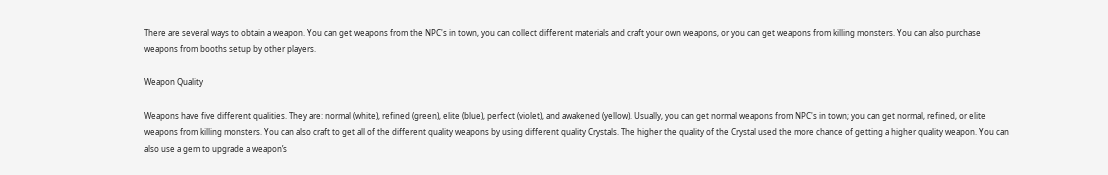There are several ways to obtain a weapon. You can get weapons from the NPC's in town, you can collect different materials and craft your own weapons, or you can get weapons from killing monsters. You can also purchase weapons from booths setup by other players.

Weapon Quality

Weapons have five different qualities. They are: normal (white), refined (green), elite (blue), perfect (violet), and awakened (yellow). Usually, you can get normal weapons from NPC's in town; you can get normal, refined, or elite weapons from killing monsters. You can also craft to get all of the different quality weapons by using different quality Crystals. The higher the quality of the Crystal used the more chance of getting a higher quality weapon. You can also use a gem to upgrade a weapon’s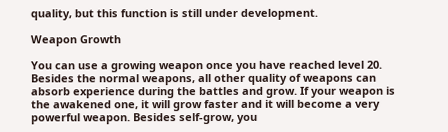quality, but this function is still under development.

Weapon Growth

You can use a growing weapon once you have reached level 20. Besides the normal weapons, all other quality of weapons can absorb experience during the battles and grow. If your weapon is the awakened one, it will grow faster and it will become a very powerful weapon. Besides self-grow, you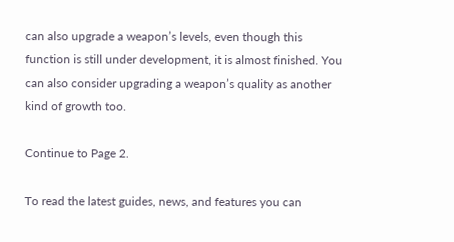can also upgrade a weapon’s levels, even though this function is still under development, it is almost finished. You can also consider upgrading a weapon’s quality as another kind of growth too.

Continue to Page 2.

To read the latest guides, news, and features you can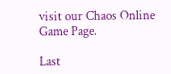visit our Chaos Online Game Page.

Last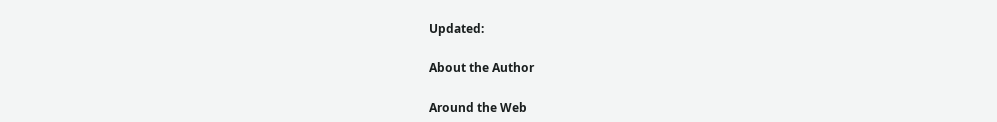Updated:

About the Author

Around the Web